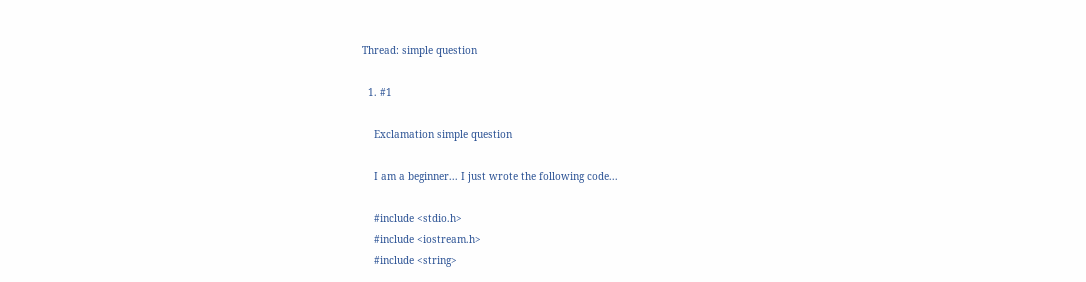Thread: simple question

  1. #1

    Exclamation simple question

    I am a beginner... I just wrote the following code...

    #include <stdio.h>
    #include <iostream.h>
    #include <string>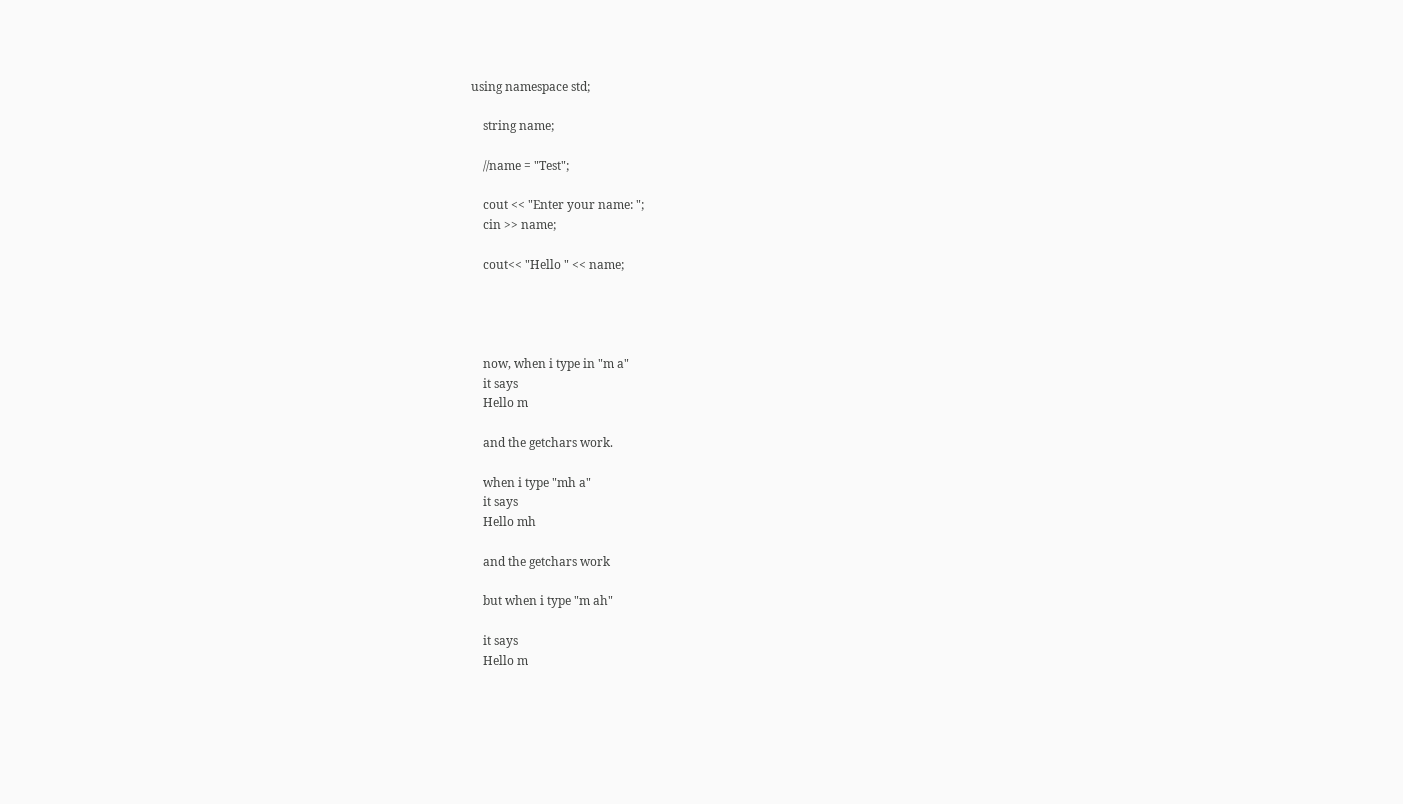using namespace std;

    string name;

    //name = "Test";

    cout << "Enter your name: ";
    cin >> name;

    cout<< "Hello " << name;




    now, when i type in "m a"
    it says
    Hello m

    and the getchars work.

    when i type "mh a"
    it says
    Hello mh

    and the getchars work

    but when i type "m ah"

    it says
    Hello m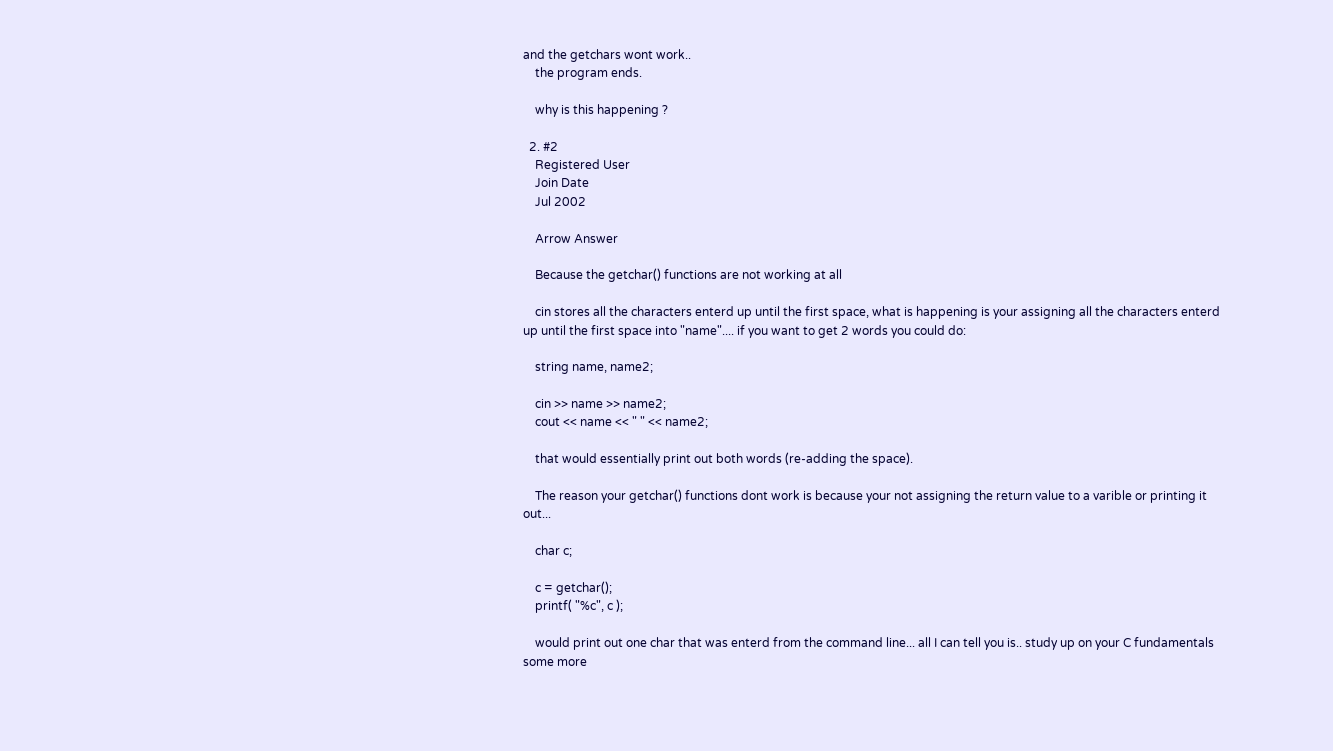and the getchars wont work..
    the program ends.

    why is this happening ?

  2. #2
    Registered User
    Join Date
    Jul 2002

    Arrow Answer

    Because the getchar() functions are not working at all

    cin stores all the characters enterd up until the first space, what is happening is your assigning all the characters enterd up until the first space into "name".... if you want to get 2 words you could do:

    string name, name2;

    cin >> name >> name2;
    cout << name << " " << name2;

    that would essentially print out both words (re-adding the space).

    The reason your getchar() functions dont work is because your not assigning the return value to a varible or printing it out...

    char c;

    c = getchar();
    printf( "%c", c );

    would print out one char that was enterd from the command line... all I can tell you is.. study up on your C fundamentals some more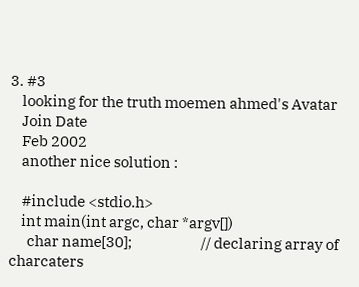3. #3
    looking for the truth moemen ahmed's Avatar
    Join Date
    Feb 2002
    another nice solution :

    #include <stdio.h>
    int main(int argc, char *argv[])
      char name[30];                       // declaring array of charcaters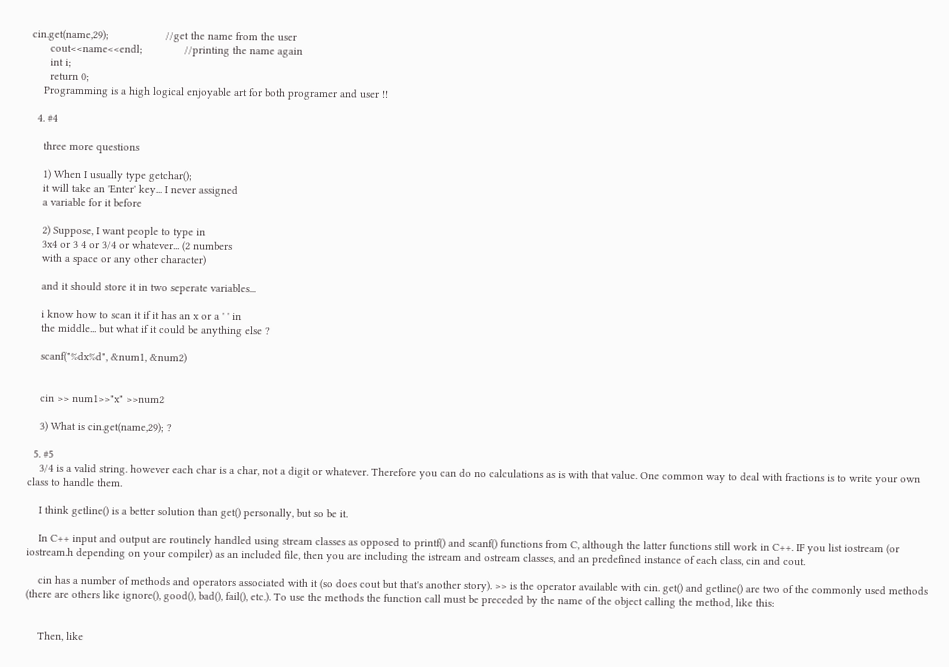cin.get(name,29);                   //get the name from the user
      cout<<name<<endl;              //printing the name again
      int i;
      return 0;
    Programming is a high logical enjoyable art for both programer and user !!

  4. #4

    three more questions

    1) When I usually type getchar();
    it will take an 'Enter' key... I never assigned
    a variable for it before

    2) Suppose, I want people to type in
    3x4 or 3 4 or 3/4 or whatever... (2 numbers
    with a space or any other character)

    and it should store it in two seperate variables...

    i know how to scan it if it has an x or a ' ' in
    the middle... but what if it could be anything else ?

    scanf("%dx%d", &num1, &num2)


    cin >> num1>>"x" >>num2

    3) What is cin.get(name,29); ?

  5. #5
    3/4 is a valid string. however each char is a char, not a digit or whatever. Therefore you can do no calculations as is with that value. One common way to deal with fractions is to write your own class to handle them.

    I think getline() is a better solution than get() personally, but so be it.

    In C++ input and output are routinely handled using stream classes as opposed to printf() and scanf() functions from C, although the latter functions still work in C++. IF you list iostream (or iostream.h depending on your compiler) as an included file, then you are including the istream and ostream classes, and an predefined instance of each class, cin and cout.

    cin has a number of methods and operators associated with it (so does cout but that's another story). >> is the operator available with cin. get() and getline() are two of the commonly used methods (there are others like ignore(), good(), bad(), fail(), etc.). To use the methods the function call must be preceded by the name of the object calling the method, like this:


    Then, like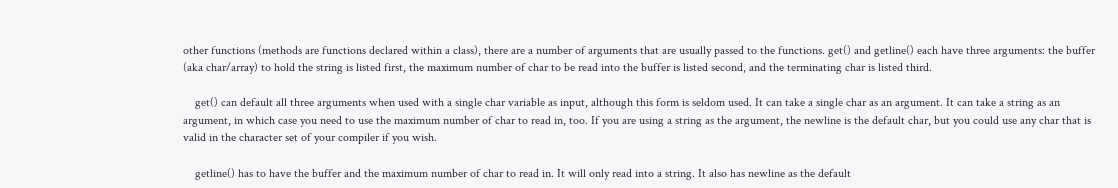other functions (methods are functions declared within a class), there are a number of arguments that are usually passed to the functions. get() and getline() each have three arguments: the buffer (aka char/array) to hold the string is listed first, the maximum number of char to be read into the buffer is listed second, and the terminating char is listed third.

    get() can default all three arguments when used with a single char variable as input, although this form is seldom used. It can take a single char as an argument. It can take a string as an argument, in which case you need to use the maximum number of char to read in, too. If you are using a string as the argument, the newline is the default char, but you could use any char that is valid in the character set of your compiler if you wish.

    getline() has to have the buffer and the maximum number of char to read in. It will only read into a string. It also has newline as the default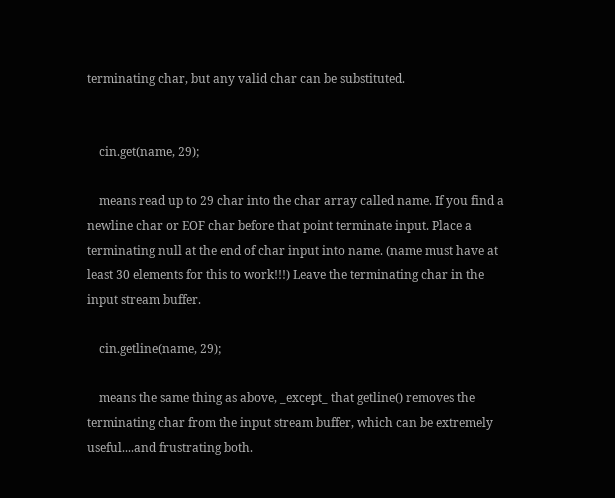terminating char, but any valid char can be substituted.


    cin.get(name, 29);

    means read up to 29 char into the char array called name. If you find a newline char or EOF char before that point terminate input. Place a terminating null at the end of char input into name. (name must have at least 30 elements for this to work!!!) Leave the terminating char in the input stream buffer.

    cin.getline(name, 29);

    means the same thing as above, _except_ that getline() removes the terminating char from the input stream buffer, which can be extremely useful....and frustrating both.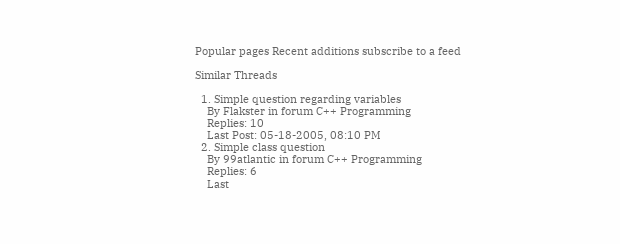Popular pages Recent additions subscribe to a feed

Similar Threads

  1. Simple question regarding variables
    By Flakster in forum C++ Programming
    Replies: 10
    Last Post: 05-18-2005, 08:10 PM
  2. Simple class question
    By 99atlantic in forum C++ Programming
    Replies: 6
    Last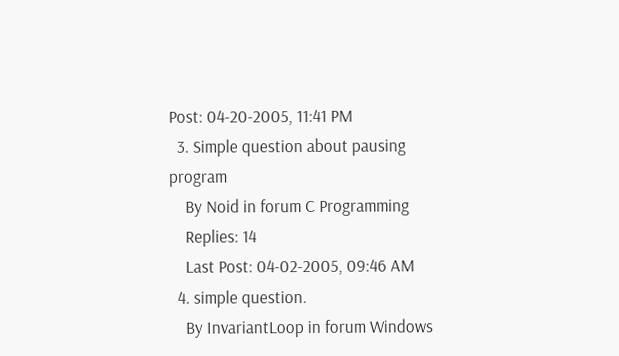Post: 04-20-2005, 11:41 PM
  3. Simple question about pausing program
    By Noid in forum C Programming
    Replies: 14
    Last Post: 04-02-2005, 09:46 AM
  4. simple question.
    By InvariantLoop in forum Windows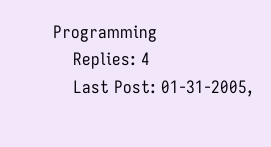Programming
    Replies: 4
    Last Post: 01-31-2005,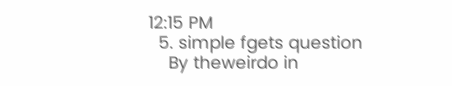12:15 PM
  5. simple fgets question
    By theweirdo in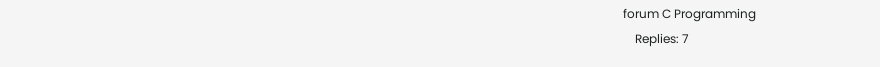forum C Programming
    Replies: 7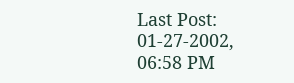Last Post: 01-27-2002, 06:58 PM